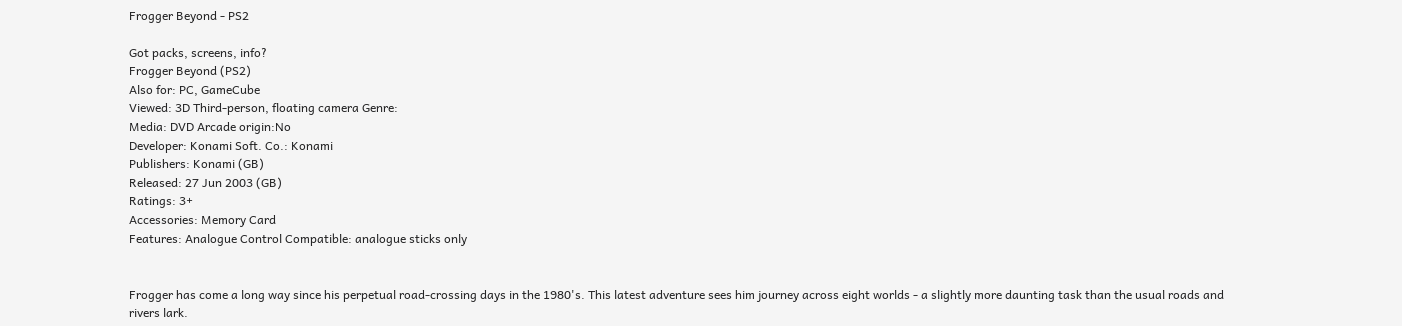Frogger Beyond - PS2

Got packs, screens, info?
Frogger Beyond (PS2)
Also for: PC, GameCube
Viewed: 3D Third-person, floating camera Genre:
Media: DVD Arcade origin:No
Developer: Konami Soft. Co.: Konami
Publishers: Konami (GB)
Released: 27 Jun 2003 (GB)
Ratings: 3+
Accessories: Memory Card
Features: Analogue Control Compatible: analogue sticks only


Frogger has come a long way since his perpetual road-crossing days in the 1980's. This latest adventure sees him journey across eight worlds - a slightly more daunting task than the usual roads and rivers lark.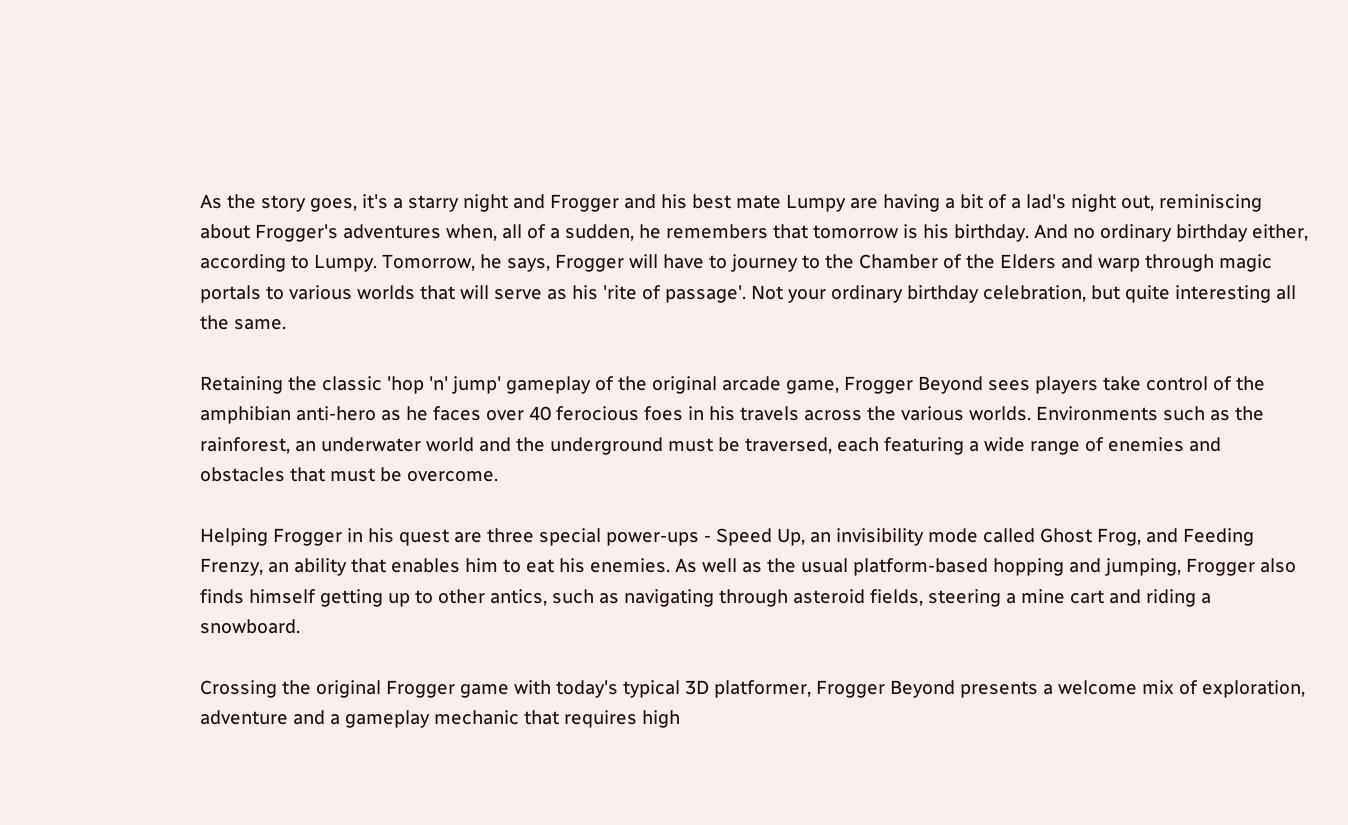As the story goes, it's a starry night and Frogger and his best mate Lumpy are having a bit of a lad's night out, reminiscing about Frogger's adventures when, all of a sudden, he remembers that tomorrow is his birthday. And no ordinary birthday either, according to Lumpy. Tomorrow, he says, Frogger will have to journey to the Chamber of the Elders and warp through magic portals to various worlds that will serve as his 'rite of passage'. Not your ordinary birthday celebration, but quite interesting all the same.

Retaining the classic 'hop 'n' jump' gameplay of the original arcade game, Frogger Beyond sees players take control of the amphibian anti-hero as he faces over 40 ferocious foes in his travels across the various worlds. Environments such as the rainforest, an underwater world and the underground must be traversed, each featuring a wide range of enemies and obstacles that must be overcome.

Helping Frogger in his quest are three special power-ups - Speed Up, an invisibility mode called Ghost Frog, and Feeding Frenzy, an ability that enables him to eat his enemies. As well as the usual platform-based hopping and jumping, Frogger also finds himself getting up to other antics, such as navigating through asteroid fields, steering a mine cart and riding a snowboard.

Crossing the original Frogger game with today's typical 3D platformer, Frogger Beyond presents a welcome mix of exploration, adventure and a gameplay mechanic that requires high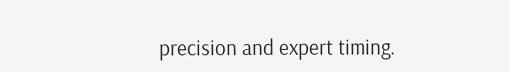precision and expert timing.